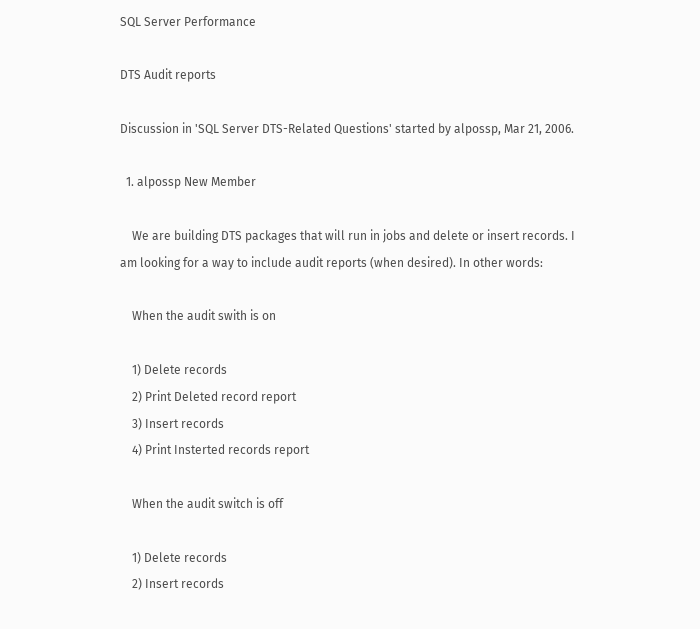SQL Server Performance

DTS Audit reports

Discussion in 'SQL Server DTS-Related Questions' started by alpossp, Mar 21, 2006.

  1. alpossp New Member

    We are building DTS packages that will run in jobs and delete or insert records. I am looking for a way to include audit reports (when desired). In other words:

    When the audit swith is on

    1) Delete records
    2) Print Deleted record report
    3) Insert records
    4) Print Insterted records report

    When the audit switch is off

    1) Delete records
    2) Insert records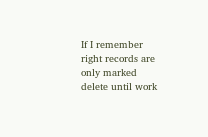If I remember right records are only marked delete until work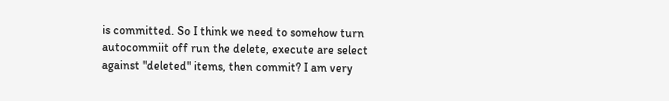is committed. So I think we need to somehow turn autocommiit off run the delete, execute are select against "deleted" items, then commit? I am very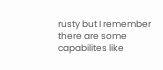rusty but I remember there are some capabilites like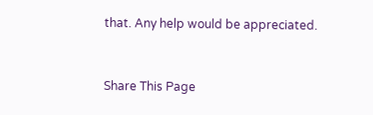that. Any help would be appreciated.


Share This Page